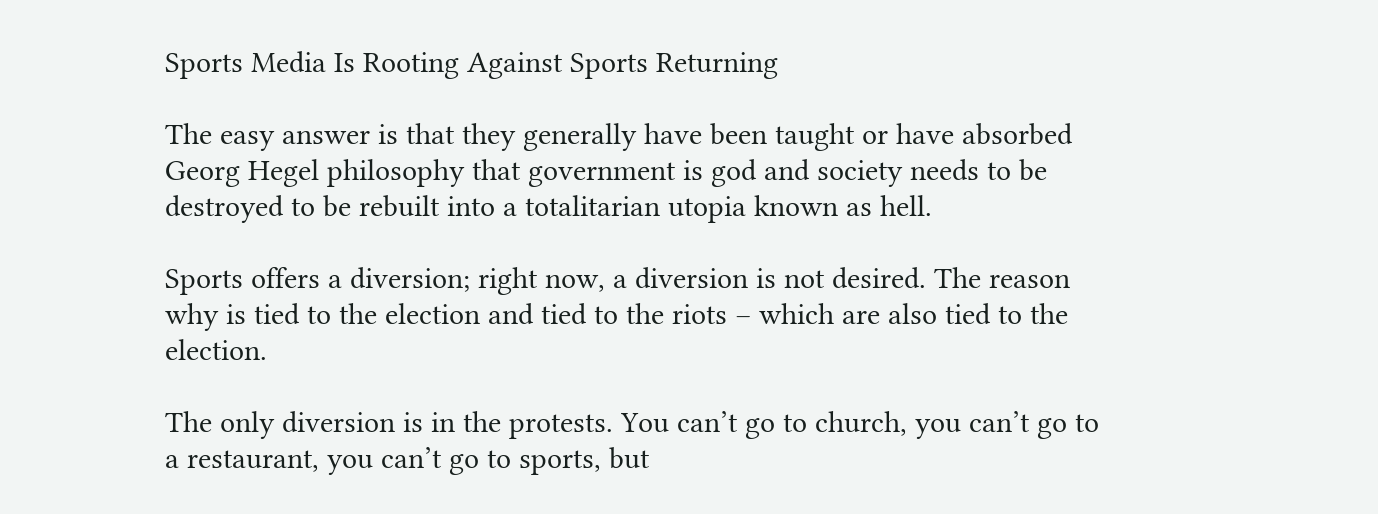Sports Media Is Rooting Against Sports Returning

The easy answer is that they generally have been taught or have absorbed Georg Hegel philosophy that government is god and society needs to be destroyed to be rebuilt into a totalitarian utopia known as hell.

Sports offers a diversion; right now, a diversion is not desired. The reason why is tied to the election and tied to the riots – which are also tied to the election.

The only diversion is in the protests. You can’t go to church, you can’t go to a restaurant, you can’t go to sports, but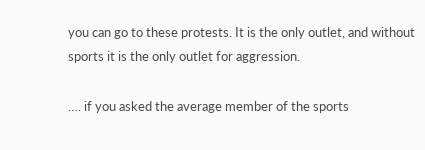you can go to these protests. It is the only outlet, and without sports it is the only outlet for aggression.

…. if you asked the average member of the sports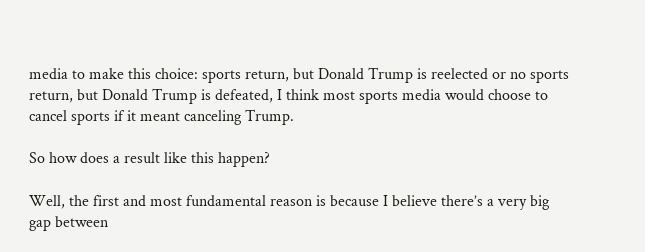media to make this choice: sports return, but Donald Trump is reelected or no sports return, but Donald Trump is defeated, I think most sports media would choose to cancel sports if it meant canceling Trump.

So how does a result like this happen?

Well, the first and most fundamental reason is because I believe there’s a very big gap between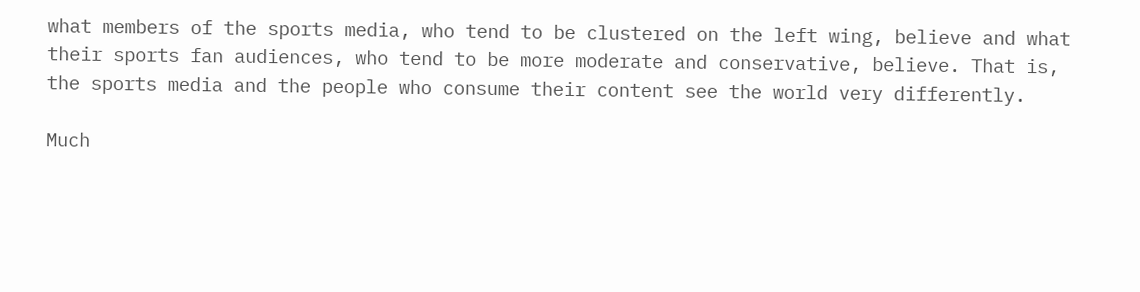what members of the sports media, who tend to be clustered on the left wing, believe and what their sports fan audiences, who tend to be more moderate and conservative, believe. That is, the sports media and the people who consume their content see the world very differently.

Much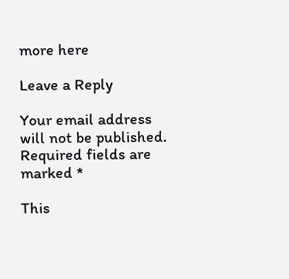more here

Leave a Reply

Your email address will not be published. Required fields are marked *

This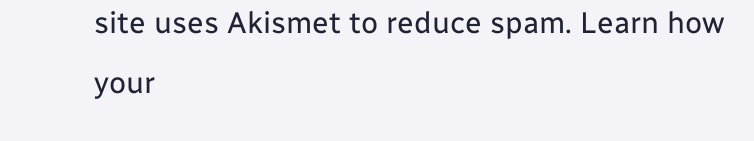site uses Akismet to reduce spam. Learn how your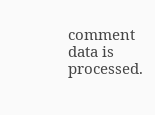comment data is processed.